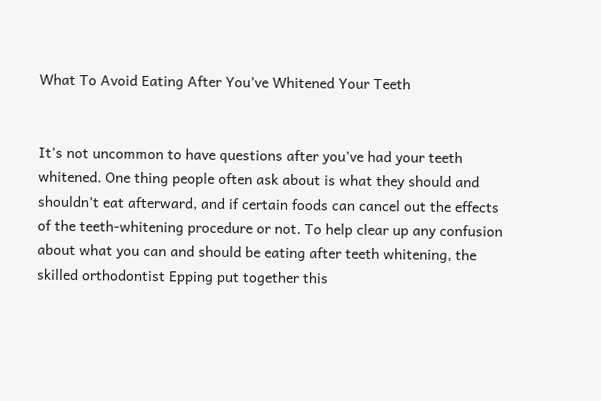What To Avoid Eating After You’ve Whitened Your Teeth


It’s not uncommon to have questions after you’ve had your teeth whitened. One thing people often ask about is what they should and shouldn’t eat afterward, and if certain foods can cancel out the effects of the teeth-whitening procedure or not. To help clear up any confusion about what you can and should be eating after teeth whitening, the skilled orthodontist Epping put together this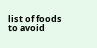list of foods to avoid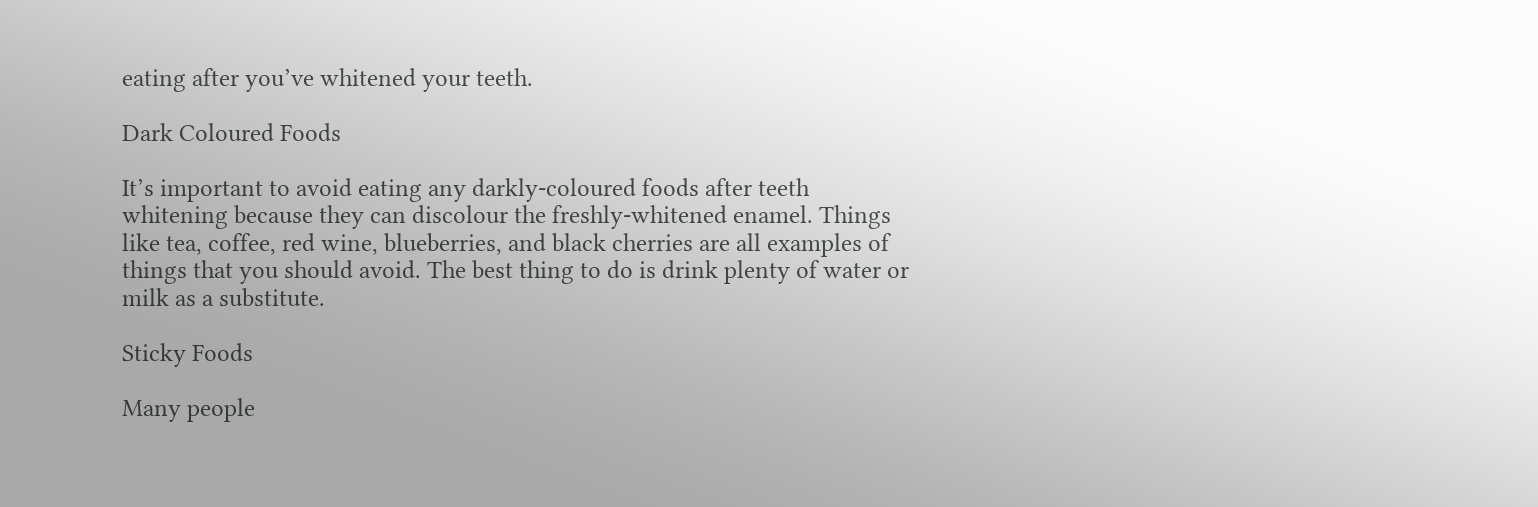eating after you’ve whitened your teeth.

Dark Coloured Foods

It’s important to avoid eating any darkly-coloured foods after teeth whitening because they can discolour the freshly-whitened enamel. Things like tea, coffee, red wine, blueberries, and black cherries are all examples of things that you should avoid. The best thing to do is drink plenty of water or milk as a substitute.

Sticky Foods

Many people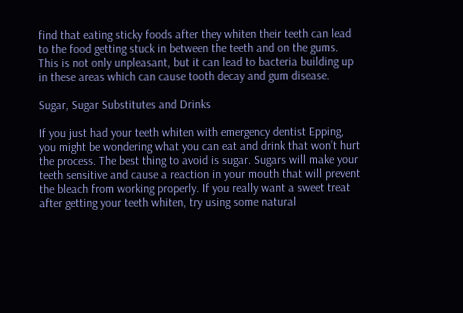find that eating sticky foods after they whiten their teeth can lead to the food getting stuck in between the teeth and on the gums. This is not only unpleasant, but it can lead to bacteria building up in these areas which can cause tooth decay and gum disease.

Sugar, Sugar Substitutes and Drinks

If you just had your teeth whiten with emergency dentist Epping, you might be wondering what you can eat and drink that won’t hurt the process. The best thing to avoid is sugar. Sugars will make your teeth sensitive and cause a reaction in your mouth that will prevent the bleach from working properly. If you really want a sweet treat after getting your teeth whiten, try using some natural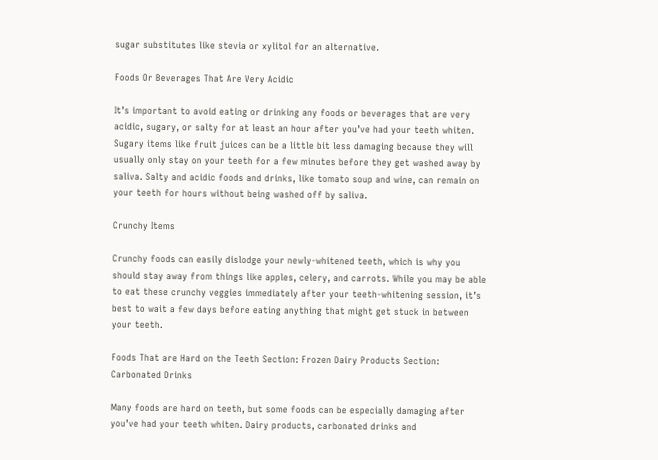sugar substitutes like stevia or xylitol for an alternative.

Foods Or Beverages That Are Very Acidic

It’s important to avoid eating or drinking any foods or beverages that are very acidic, sugary, or salty for at least an hour after you’ve had your teeth whiten. Sugary items like fruit juices can be a little bit less damaging because they will usually only stay on your teeth for a few minutes before they get washed away by saliva. Salty and acidic foods and drinks, like tomato soup and wine, can remain on your teeth for hours without being washed off by saliva.

Crunchy Items

Crunchy foods can easily dislodge your newly-whitened teeth, which is why you should stay away from things like apples, celery, and carrots. While you may be able to eat these crunchy veggies immediately after your teeth-whitening session, it’s best to wait a few days before eating anything that might get stuck in between your teeth.

Foods That are Hard on the Teeth Section: Frozen Dairy Products Section: Carbonated Drinks

Many foods are hard on teeth, but some foods can be especially damaging after you’ve had your teeth whiten. Dairy products, carbonated drinks and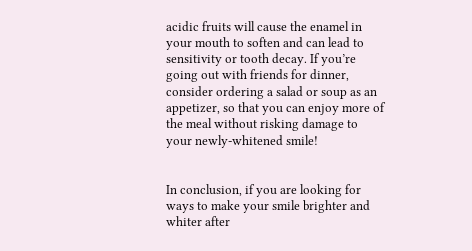acidic fruits will cause the enamel in your mouth to soften and can lead to sensitivity or tooth decay. If you’re going out with friends for dinner, consider ordering a salad or soup as an appetizer, so that you can enjoy more of the meal without risking damage to your newly-whitened smile!


In conclusion, if you are looking for ways to make your smile brighter and whiter after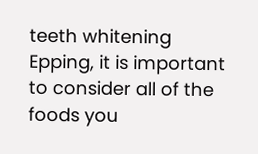teeth whitening Epping, it is important to consider all of the foods you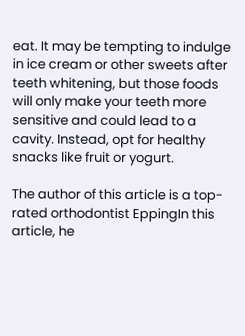eat. It may be tempting to indulge in ice cream or other sweets after teeth whitening, but those foods will only make your teeth more sensitive and could lead to a cavity. Instead, opt for healthy snacks like fruit or yogurt.

The author of this article is a top-rated orthodontist EppingIn this article, he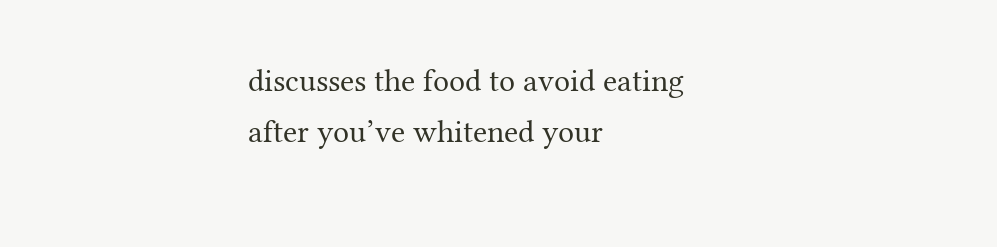discusses the food to avoid eating after you’ve whitened your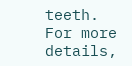teeth. For more details,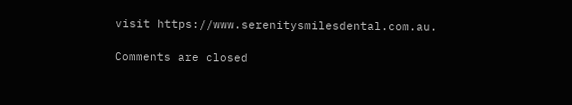visit https://www.serenitysmilesdental.com.au.

Comments are closed